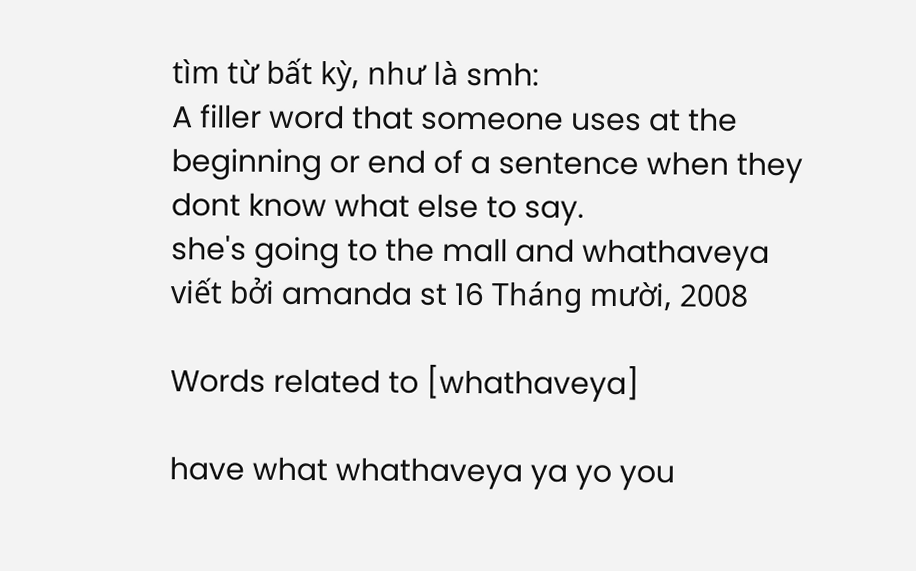tìm từ bất kỳ, như là smh:
A filler word that someone uses at the beginning or end of a sentence when they dont know what else to say.
she's going to the mall and whathaveya
viết bởi amanda st 16 Tháng mười, 2008

Words related to [whathaveya]

have what whathaveya ya yo you